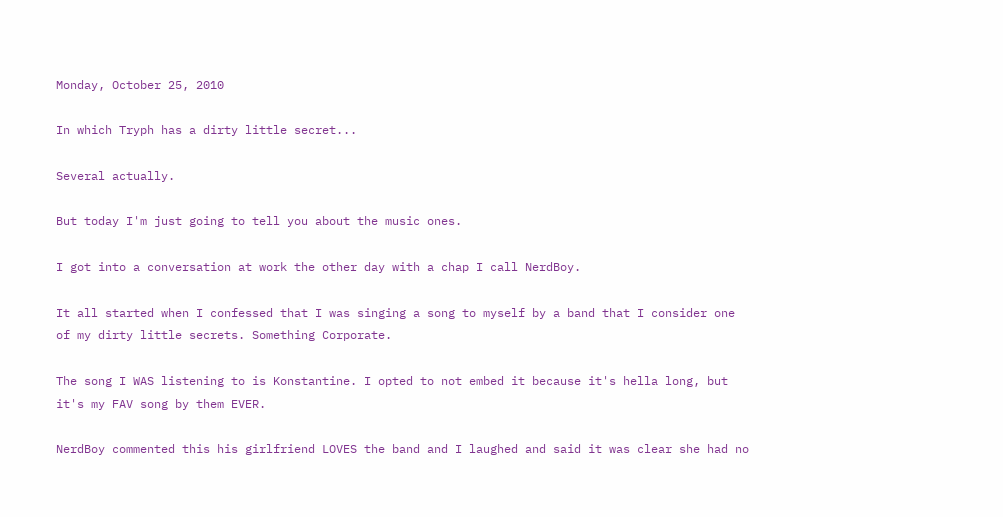Monday, October 25, 2010

In which Tryph has a dirty little secret...

Several actually.

But today I'm just going to tell you about the music ones.

I got into a conversation at work the other day with a chap I call NerdBoy.

It all started when I confessed that I was singing a song to myself by a band that I consider one of my dirty little secrets. Something Corporate.

The song I WAS listening to is Konstantine. I opted to not embed it because it's hella long, but it's my FAV song by them EVER.

NerdBoy commented this his girlfriend LOVES the band and I laughed and said it was clear she had no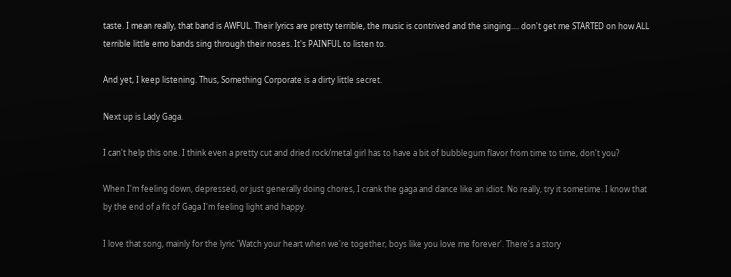taste. I mean really, that band is AWFUL. Their lyrics are pretty terrible, the music is contrived and the singing.... don't get me STARTED on how ALL terrible little emo bands sing through their noses. It's PAINFUL to listen to.

And yet, I keep listening. Thus, Something Corporate is a dirty little secret.

Next up is Lady Gaga.

I can't help this one. I think even a pretty cut and dried rock/metal girl has to have a bit of bubblegum flavor from time to time, don't you?

When I'm feeling down, depressed, or just generally doing chores, I crank the gaga and dance like an idiot. No really, try it sometime. I know that by the end of a fit of Gaga I'm feeling light and happy.

I love that song, mainly for the lyric 'Watch your heart when we're together, boys like you love me forever'. There's a story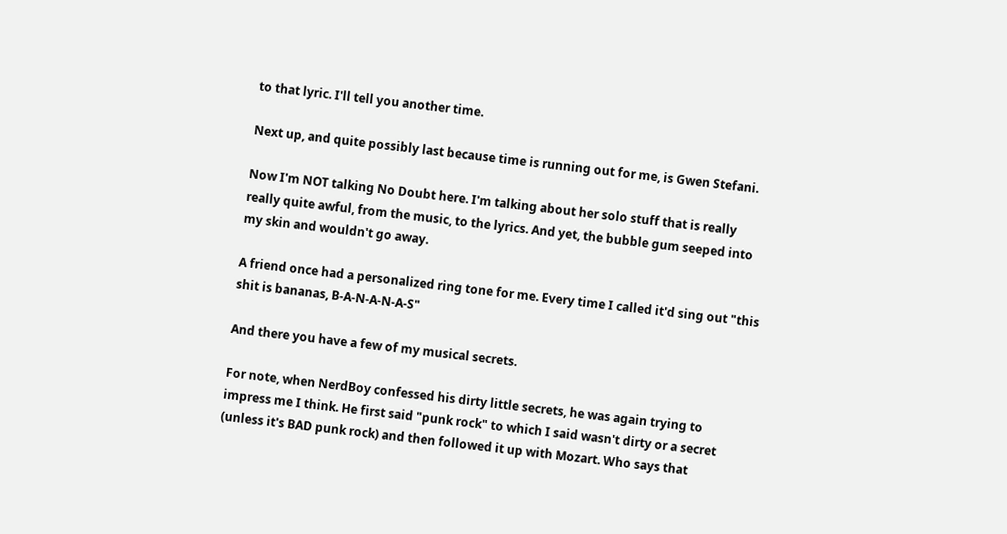to that lyric. I'll tell you another time.

Next up, and quite possibly last because time is running out for me, is Gwen Stefani.

Now I'm NOT talking No Doubt here. I'm talking about her solo stuff that is really really quite awful, from the music, to the lyrics. And yet, the bubble gum seeped into my skin and wouldn't go away.

A friend once had a personalized ring tone for me. Every time I called it'd sing out "this shit is bananas, B-A-N-A-N-A-S"

And there you have a few of my musical secrets.

For note, when NerdBoy confessed his dirty little secrets, he was again trying to impress me I think. He first said "punk rock" to which I said wasn't dirty or a secret (unless it's BAD punk rock) and then followed it up with Mozart. Who says that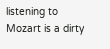listening to Mozart is a dirty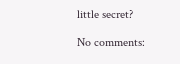little secret?

No comments: